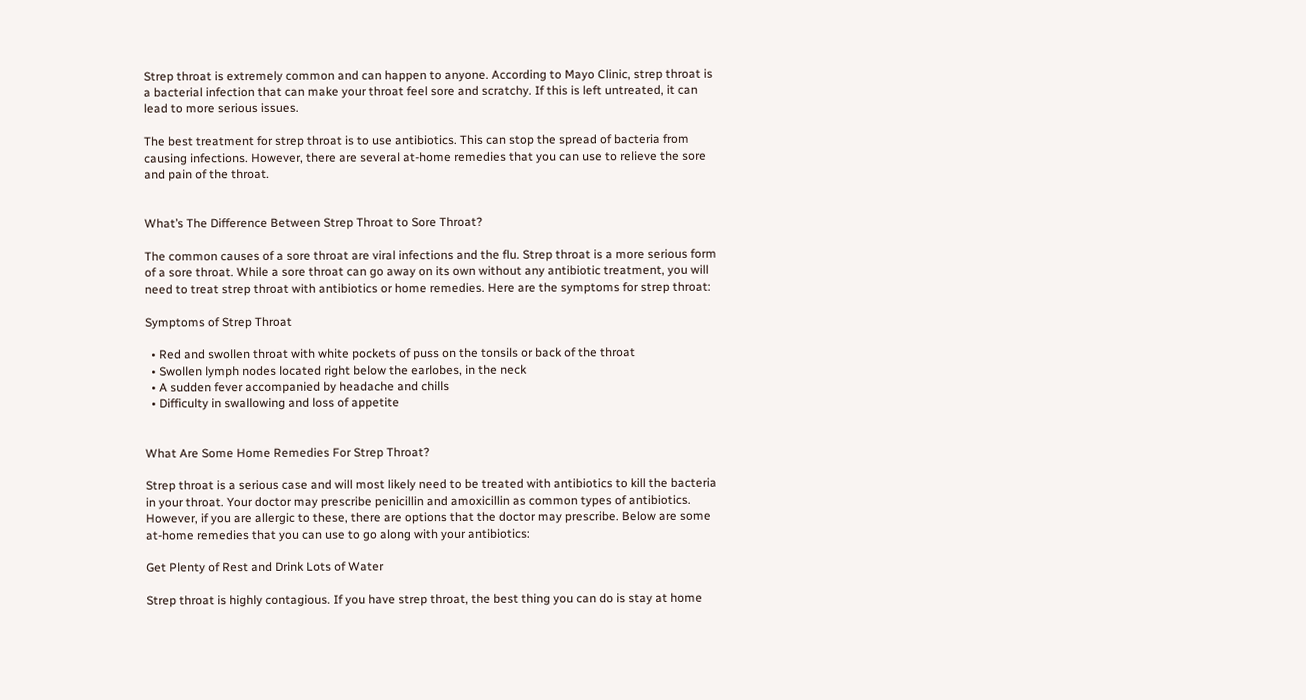Strep throat is extremely common and can happen to anyone. According to Mayo Clinic, strep throat is a bacterial infection that can make your throat feel sore and scratchy. If this is left untreated, it can lead to more serious issues.

The best treatment for strep throat is to use antibiotics. This can stop the spread of bacteria from causing infections. However, there are several at-home remedies that you can use to relieve the sore and pain of the throat.


What’s The Difference Between Strep Throat to Sore Throat?

The common causes of a sore throat are viral infections and the flu. Strep throat is a more serious form of a sore throat. While a sore throat can go away on its own without any antibiotic treatment, you will need to treat strep throat with antibiotics or home remedies. Here are the symptoms for strep throat:

Symptoms of Strep Throat

  • Red and swollen throat with white pockets of puss on the tonsils or back of the throat
  • Swollen lymph nodes located right below the earlobes, in the neck
  • A sudden fever accompanied by headache and chills
  • Difficulty in swallowing and loss of appetite


What Are Some Home Remedies For Strep Throat?

Strep throat is a serious case and will most likely need to be treated with antibiotics to kill the bacteria in your throat. Your doctor may prescribe penicillin and amoxicillin as common types of antibiotics. However, if you are allergic to these, there are options that the doctor may prescribe. Below are some at-home remedies that you can use to go along with your antibiotics:

Get Plenty of Rest and Drink Lots of Water

Strep throat is highly contagious. If you have strep throat, the best thing you can do is stay at home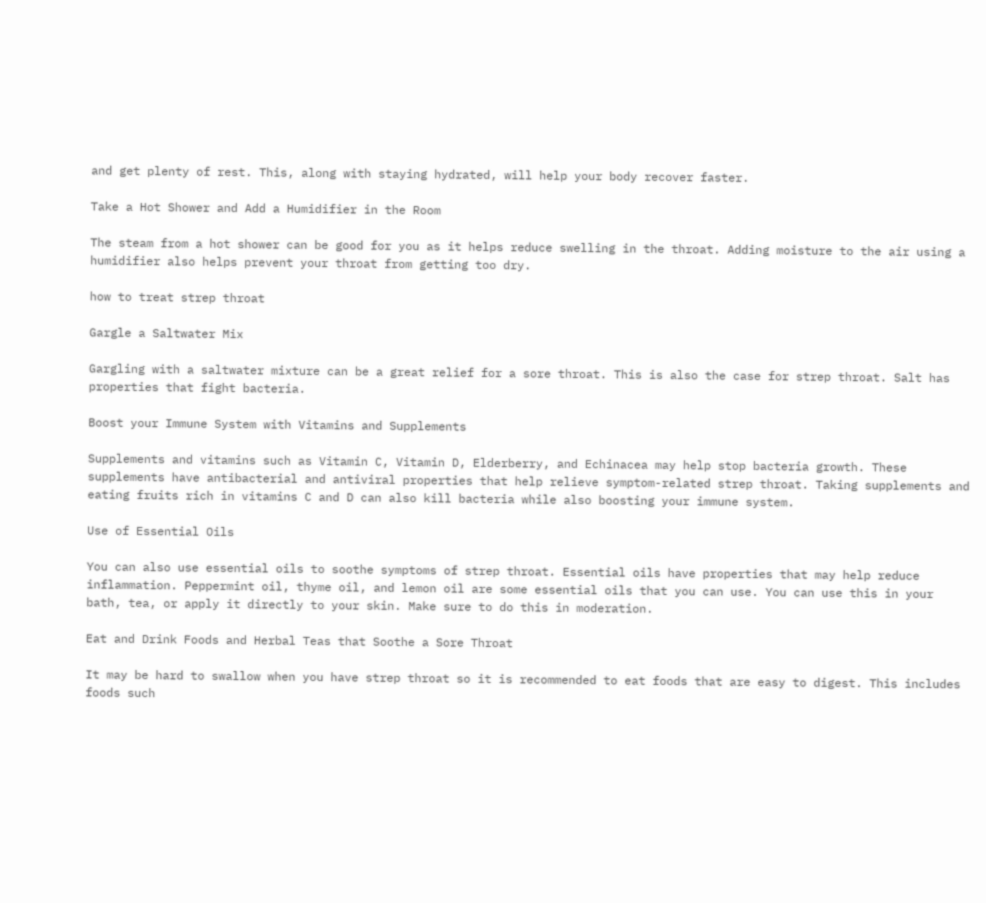and get plenty of rest. This, along with staying hydrated, will help your body recover faster.

Take a Hot Shower and Add a Humidifier in the Room

The steam from a hot shower can be good for you as it helps reduce swelling in the throat. Adding moisture to the air using a humidifier also helps prevent your throat from getting too dry.

how to treat strep throat

Gargle a Saltwater Mix

Gargling with a saltwater mixture can be a great relief for a sore throat. This is also the case for strep throat. Salt has properties that fight bacteria.

Boost your Immune System with Vitamins and Supplements

Supplements and vitamins such as Vitamin C, Vitamin D, Elderberry, and Echinacea may help stop bacteria growth. These supplements have antibacterial and antiviral properties that help relieve symptom-related strep throat. Taking supplements and eating fruits rich in vitamins C and D can also kill bacteria while also boosting your immune system.

Use of Essential Oils

You can also use essential oils to soothe symptoms of strep throat. Essential oils have properties that may help reduce inflammation. Peppermint oil, thyme oil, and lemon oil are some essential oils that you can use. You can use this in your bath, tea, or apply it directly to your skin. Make sure to do this in moderation.

Eat and Drink Foods and Herbal Teas that Soothe a Sore Throat

It may be hard to swallow when you have strep throat so it is recommended to eat foods that are easy to digest. This includes foods such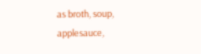as broth, soup, applesauce,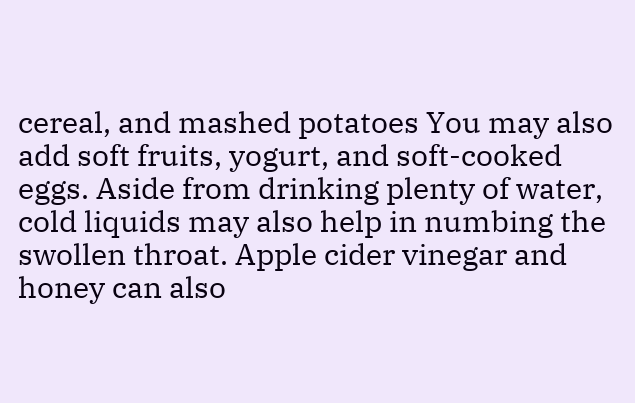cereal, and mashed potatoes You may also add soft fruits, yogurt, and soft-cooked eggs. Aside from drinking plenty of water, cold liquids may also help in numbing the swollen throat. Apple cider vinegar and honey can also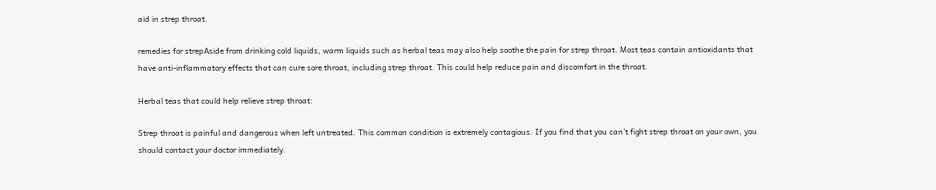aid in strep throat.

remedies for strepAside from drinking cold liquids, warm liquids such as herbal teas may also help soothe the pain for strep throat. Most teas contain antioxidants that have anti-inflammatory effects that can cure sore throat, including strep throat. This could help reduce pain and discomfort in the throat.

Herbal teas that could help relieve strep throat:

Strep throat is painful and dangerous when left untreated. This common condition is extremely contagious. If you find that you can’t fight strep throat on your own, you should contact your doctor immediately.